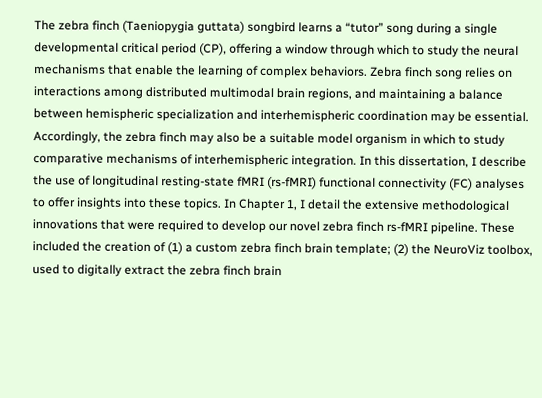The zebra finch (Taeniopygia guttata) songbird learns a “tutor” song during a single developmental critical period (CP), offering a window through which to study the neural mechanisms that enable the learning of complex behaviors. Zebra finch song relies on interactions among distributed multimodal brain regions, and maintaining a balance between hemispheric specialization and interhemispheric coordination may be essential. Accordingly, the zebra finch may also be a suitable model organism in which to study comparative mechanisms of interhemispheric integration. In this dissertation, I describe the use of longitudinal resting-state fMRI (rs-fMRI) functional connectivity (FC) analyses to offer insights into these topics. In Chapter 1, I detail the extensive methodological innovations that were required to develop our novel zebra finch rs-fMRI pipeline. These included the creation of (1) a custom zebra finch brain template; (2) the NeuroViz toolbox, used to digitally extract the zebra finch brain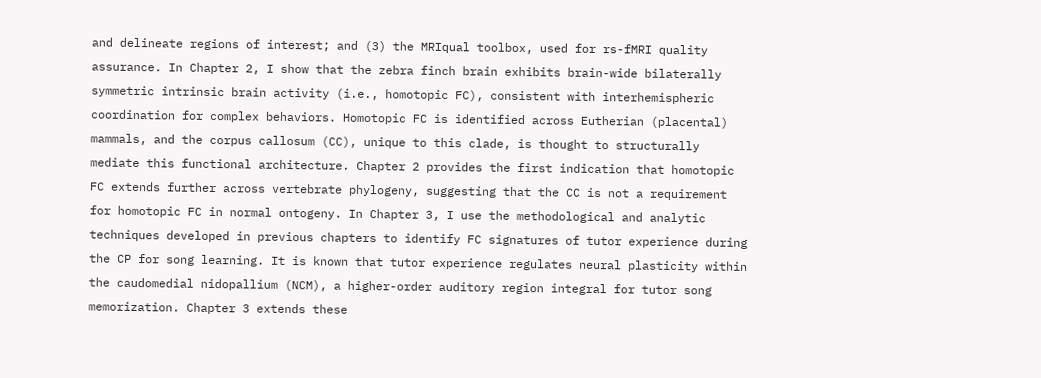and delineate regions of interest; and (3) the MRIqual toolbox, used for rs-fMRI quality assurance. In Chapter 2, I show that the zebra finch brain exhibits brain-wide bilaterally symmetric intrinsic brain activity (i.e., homotopic FC), consistent with interhemispheric coordination for complex behaviors. Homotopic FC is identified across Eutherian (placental) mammals, and the corpus callosum (CC), unique to this clade, is thought to structurally mediate this functional architecture. Chapter 2 provides the first indication that homotopic FC extends further across vertebrate phylogeny, suggesting that the CC is not a requirement for homotopic FC in normal ontogeny. In Chapter 3, I use the methodological and analytic techniques developed in previous chapters to identify FC signatures of tutor experience during the CP for song learning. It is known that tutor experience regulates neural plasticity within the caudomedial nidopallium (NCM), a higher-order auditory region integral for tutor song memorization. Chapter 3 extends these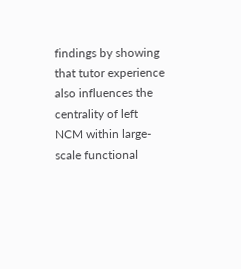findings by showing that tutor experience also influences the centrality of left NCM within large-scale functional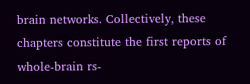brain networks. Collectively, these chapters constitute the first reports of whole-brain rs-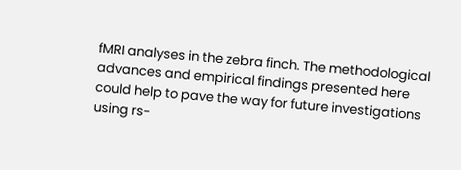fMRI analyses in the zebra finch. The methodological advances and empirical findings presented here could help to pave the way for future investigations using rs-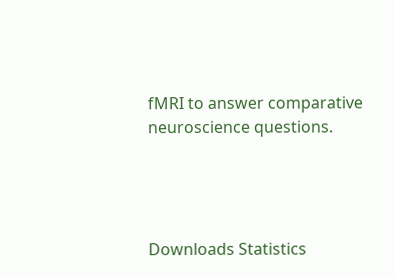fMRI to answer comparative neuroscience questions.




Downloads Statistics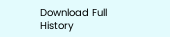Download Full History